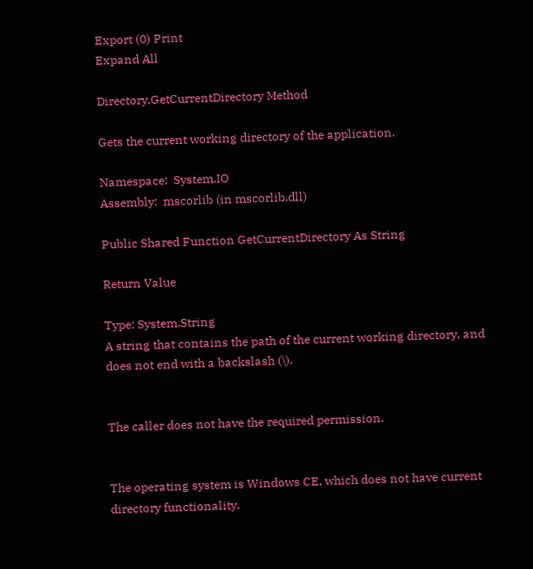Export (0) Print
Expand All

Directory.GetCurrentDirectory Method

Gets the current working directory of the application.

Namespace:  System.IO
Assembly:  mscorlib (in mscorlib.dll)

Public Shared Function GetCurrentDirectory As String

Return Value

Type: System.String
A string that contains the path of the current working directory, and does not end with a backslash (\).


The caller does not have the required permission.


The operating system is Windows CE, which does not have current directory functionality.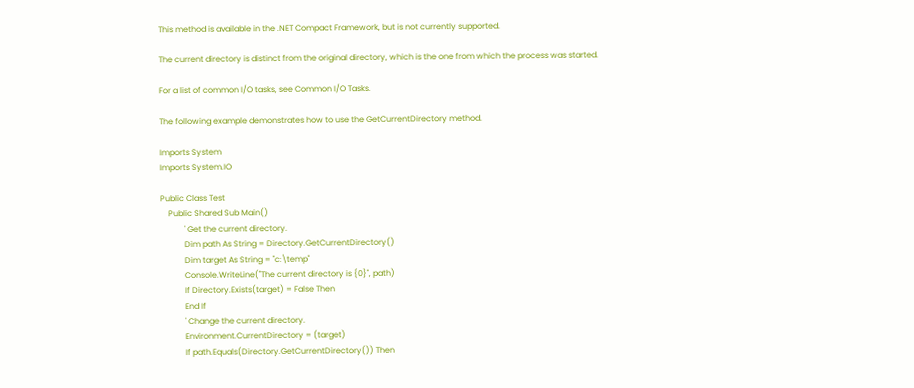This method is available in the .NET Compact Framework, but is not currently supported.

The current directory is distinct from the original directory, which is the one from which the process was started.

For a list of common I/O tasks, see Common I/O Tasks.

The following example demonstrates how to use the GetCurrentDirectory method.

Imports System
Imports System.IO

Public Class Test
    Public Shared Sub Main()
            ' Get the current directory.
            Dim path As String = Directory.GetCurrentDirectory()
            Dim target As String = "c:\temp"
            Console.WriteLine("The current directory is {0}", path)
            If Directory.Exists(target) = False Then
            End If
            ' Change the current directory.
            Environment.CurrentDirectory = (target)
            If path.Equals(Directory.GetCurrentDirectory()) Then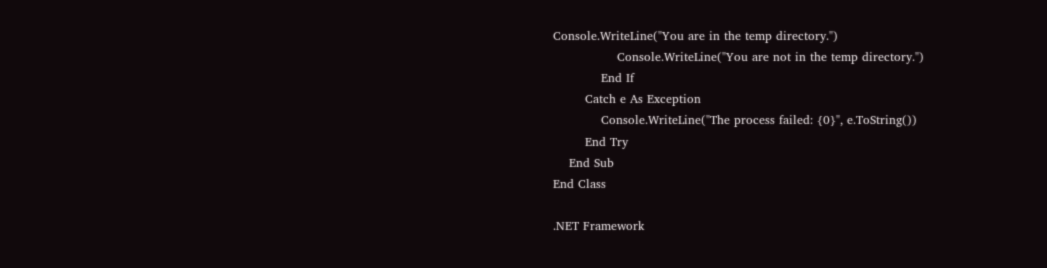Console.WriteLine("You are in the temp directory.")
                Console.WriteLine("You are not in the temp directory.")
            End If
        Catch e As Exception
            Console.WriteLine("The process failed: {0}", e.ToString())
        End Try
    End Sub
End Class

.NET Framework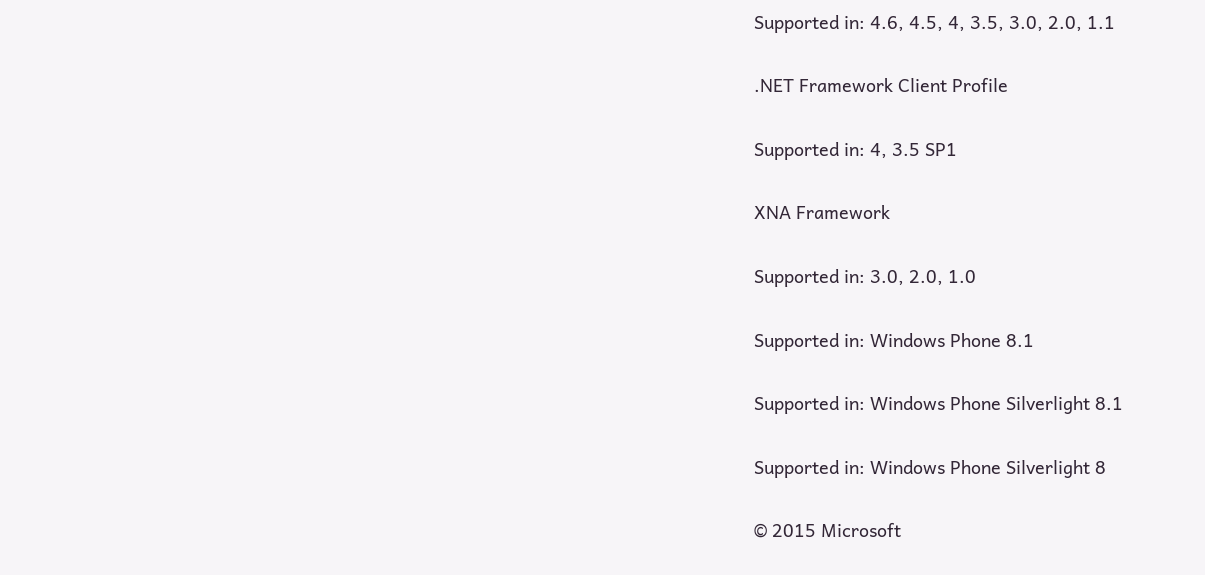Supported in: 4.6, 4.5, 4, 3.5, 3.0, 2.0, 1.1

.NET Framework Client Profile

Supported in: 4, 3.5 SP1

XNA Framework

Supported in: 3.0, 2.0, 1.0

Supported in: Windows Phone 8.1

Supported in: Windows Phone Silverlight 8.1

Supported in: Windows Phone Silverlight 8

© 2015 Microsoft